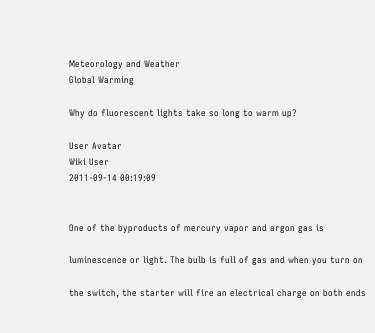Meteorology and Weather
Global Warming

Why do fluorescent lights take so long to warm up?

User Avatar
Wiki User
2011-09-14 00:19:09


One of the byproducts of mercury vapor and argon gas is

luminescence or light. The bulb is full of gas and when you turn on

the switch, the starter will fire an electrical charge on both ends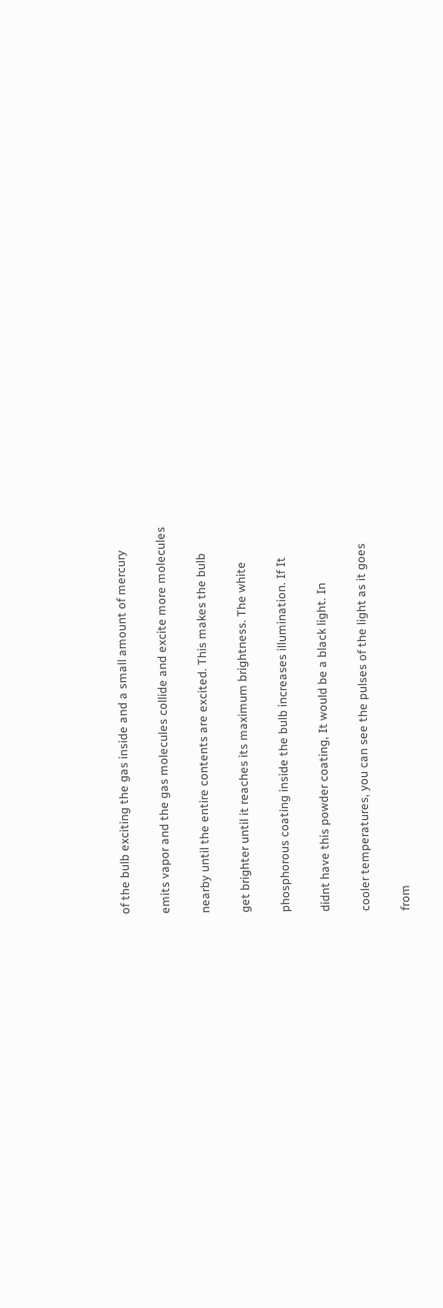of the bulb exciting the gas inside and a small amount of mercury

emits vapor and the gas molecules collide and excite more molecules

nearby until the entire contents are excited. This makes the bulb

get brighter until it reaches its maximum brightness. The white

phosphorous coating inside the bulb increases illumination. If It

didnt have this powder coating, It would be a black light. In

cooler temperatures, you can see the pulses of the light as it goes

from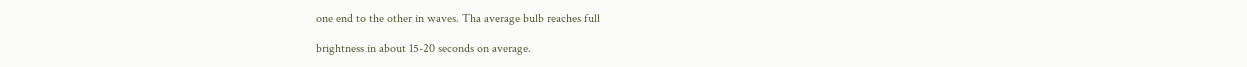one end to the other in waves. Tha average bulb reaches full

brightness in about 15-20 seconds on average.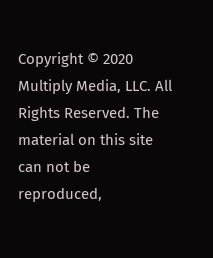Copyright © 2020 Multiply Media, LLC. All Rights Reserved. The material on this site can not be reproduced,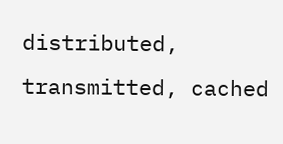distributed, transmitted, cached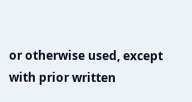or otherwise used, except with prior written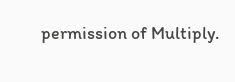permission of Multiply.